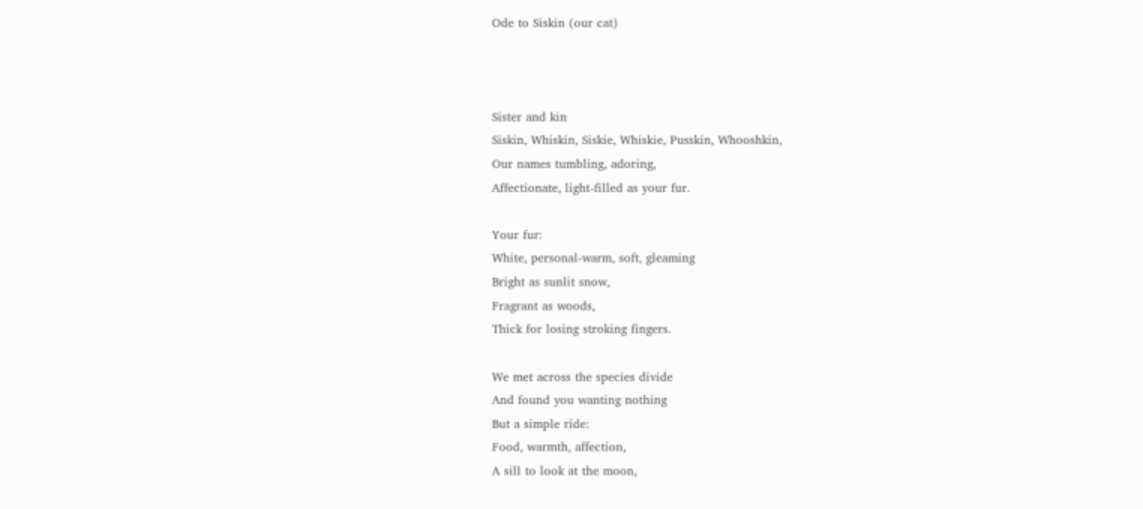Ode to Siskin (our cat)



Sister and kin
Siskin, Whiskin, Siskie, Whiskie, Pusskin, Whooshkin,
Our names tumbling, adoring,
Affectionate, light-filled as your fur.

Your fur:
White, personal-warm, soft, gleaming
Bright as sunlit snow,
Fragrant as woods,
Thick for losing stroking fingers.

We met across the species divide
And found you wanting nothing
But a simple ride:
Food, warmth, affection,
A sill to look at the moon,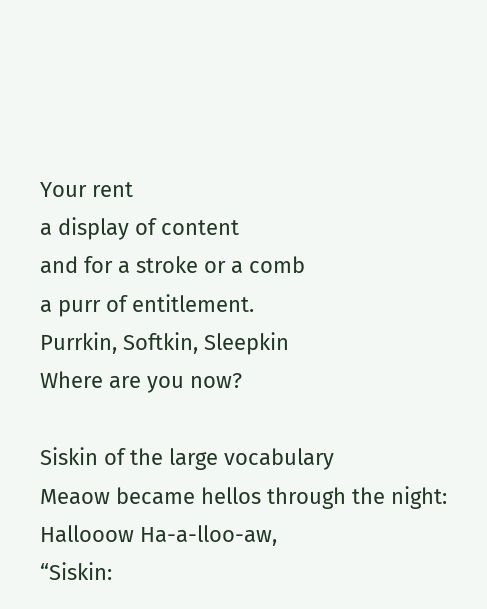Your rent
a display of content
and for a stroke or a comb
a purr of entitlement.
Purrkin, Softkin, Sleepkin
Where are you now?

Siskin of the large vocabulary
Meaow became hellos through the night:
Hallooow Ha-a-lloo-aw,
“Siskin: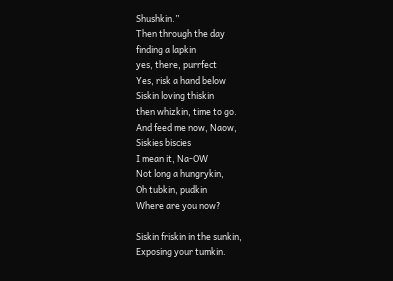Shushkin.”
Then through the day
finding a lapkin
yes, there, purrfect
Yes, risk a hand below
Siskin loving thiskin
then whizkin, time to go.
And feed me now, Naow,
Siskies biscies
I mean it, Na-OW
Not long a hungrykin,
Oh tubkin, pudkin
Where are you now?

Siskin friskin in the sunkin,
Exposing your tumkin.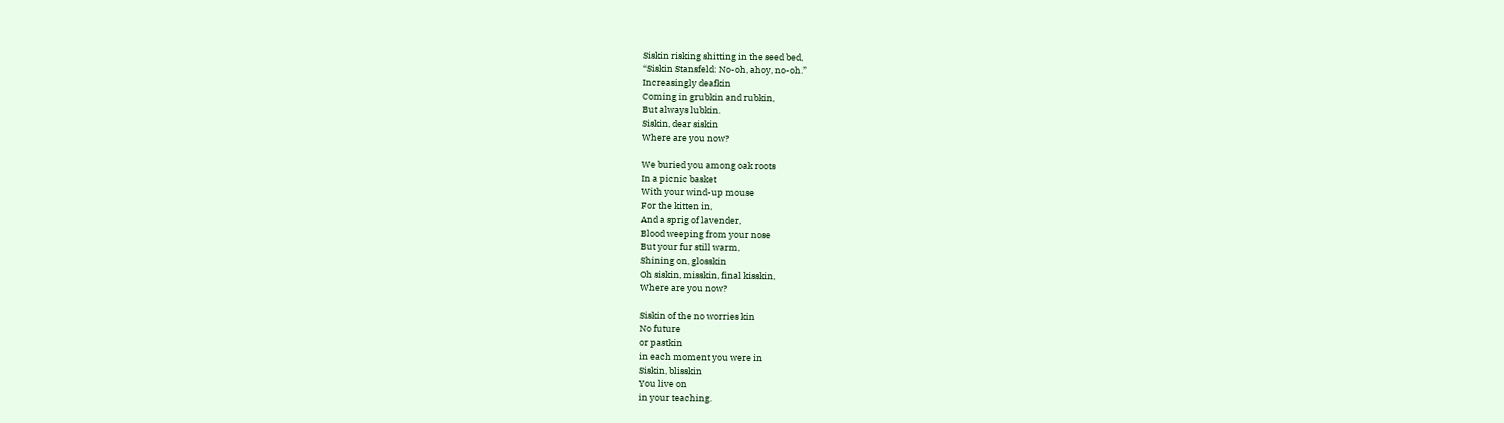Siskin risking shitting in the seed bed,
“Siskin Stansfeld: No-oh, ahoy, no-oh.”
Increasingly deafkin
Coming in grubkin and rubkin,
But always lubkin.
Siskin, dear siskin
Where are you now?

We buried you among oak roots
In a picnic basket
With your wind-up mouse
For the kitten in,
And a sprig of lavender,
Blood weeping from your nose
But your fur still warm,
Shining on, glosskin
Oh siskin, misskin, final kisskin,
Where are you now?

Siskin of the no worries kin
No future
or pastkin
in each moment you were in
Siskin, blisskin
You live on
in your teaching.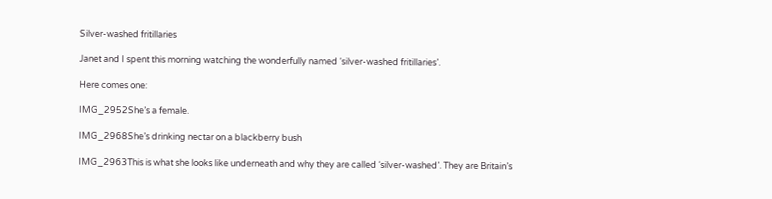Silver-washed fritillaries

Janet and I spent this morning watching the wonderfully named ‘silver-washed fritillaries’.

Here comes one:

IMG_2952She’s a female.

IMG_2968She’s drinking nectar on a blackberry bush

IMG_2963This is what she looks like underneath and why they are called ‘silver-washed’. They are Britain’s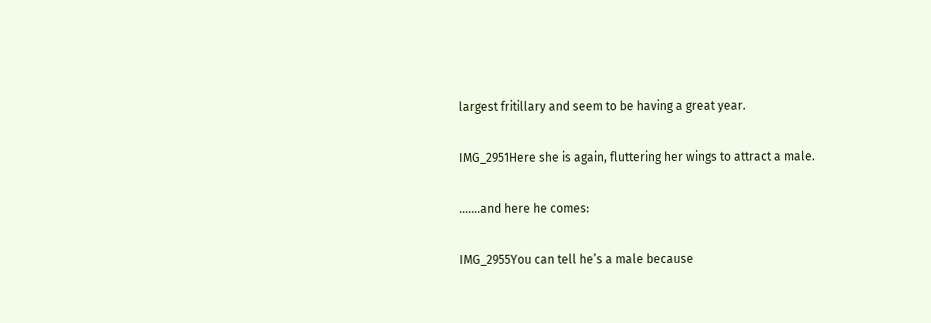largest fritillary and seem to be having a great year.

IMG_2951Here she is again, fluttering her wings to attract a male.

…….and here he comes:

IMG_2955You can tell he’s a male because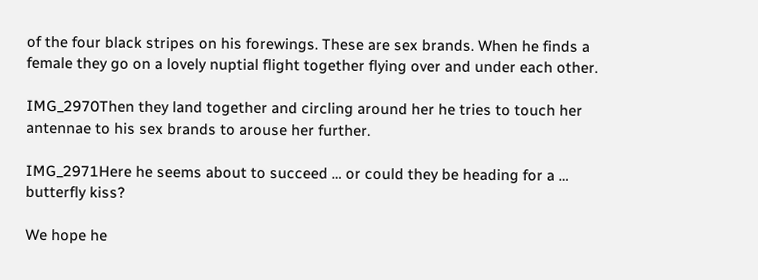of the four black stripes on his forewings. These are sex brands. When he finds a female they go on a lovely nuptial flight together flying over and under each other.

IMG_2970Then they land together and circling around her he tries to touch her antennae to his sex brands to arouse her further.

IMG_2971Here he seems about to succeed … or could they be heading for a … butterfly kiss?

We hope he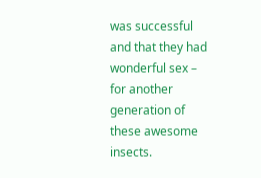was successful and that they had wonderful sex – for another generation of these awesome insects.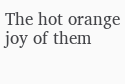The hot orange joy of them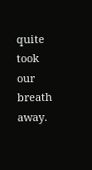quite took our breath away.